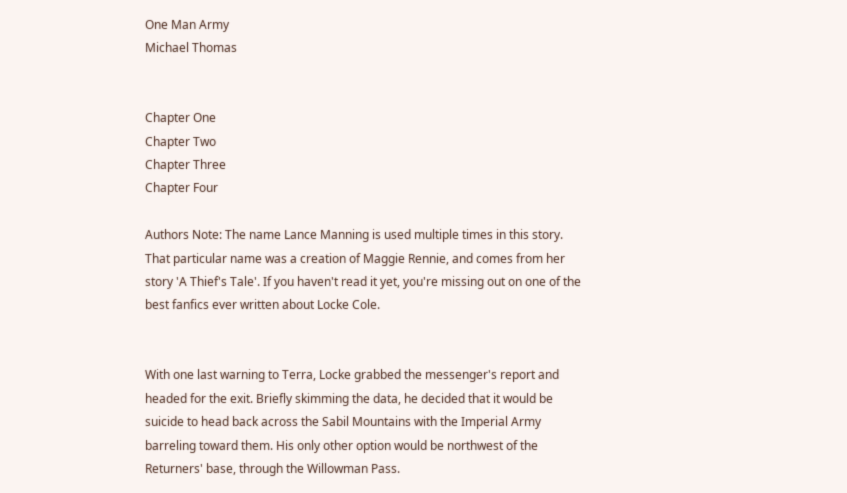One Man Army
Michael Thomas


Chapter One
Chapter Two
Chapter Three
Chapter Four

Authors Note: The name Lance Manning is used multiple times in this story. That particular name was a creation of Maggie Rennie, and comes from her story 'A Thief's Tale'. If you haven't read it yet, you're missing out on one of the best fanfics ever written about Locke Cole.


With one last warning to Terra, Locke grabbed the messenger's report and headed for the exit. Briefly skimming the data, he decided that it would be suicide to head back across the Sabil Mountains with the Imperial Army barreling toward them. His only other option would be northwest of the Returners' base, through the Willowman Pass.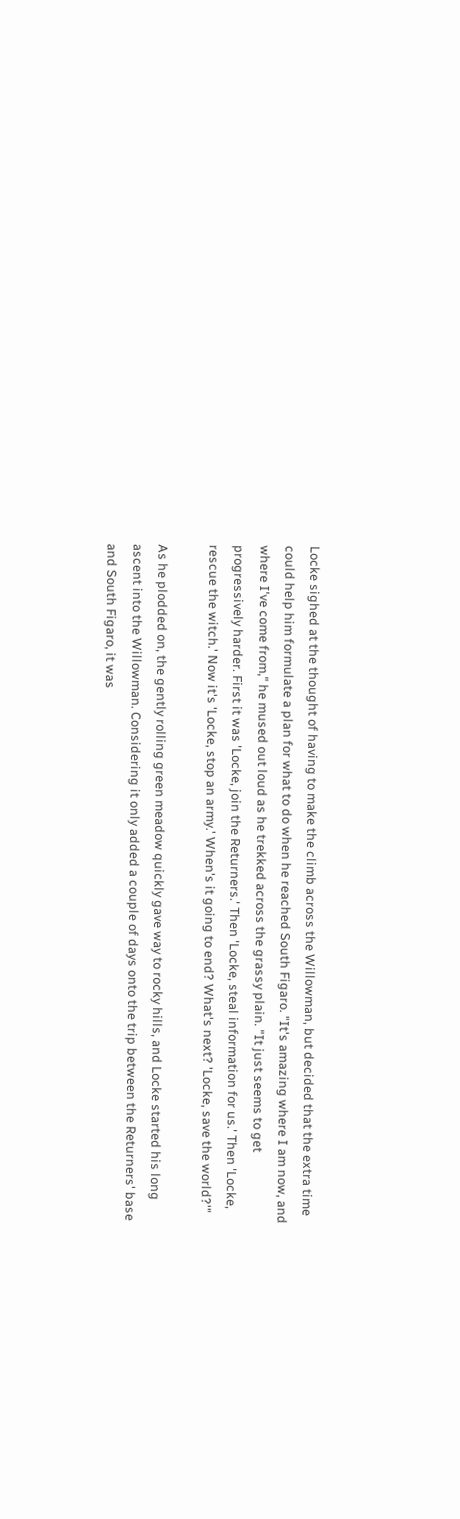Locke sighed at the thought of having to make the climb across the Willowman, but decided that the extra time could help him formulate a plan for what to do when he reached South Figaro. "It's amazing where I am now, and where I've come from," he mused out loud as he trekked across the grassy plain. "It just seems to get progressively harder. First it was 'Locke, join the Returners.' Then 'Locke, steal information for us.' Then 'Locke, rescue the witch.' Now it's 'Locke, stop an army.' When's it going to end? What's next? 'Locke, save the world?'"

As he plodded on, the gently rolling green meadow quickly gave way to rocky hills, and Locke started his long ascent into the Willowman. Considering it only added a couple of days onto the trip between the Returners' base and South Figaro, it was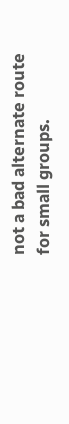not a bad alternate route for small groups.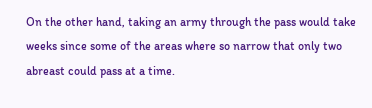On the other hand, taking an army through the pass would take weeks since some of the areas where so narrow that only two abreast could pass at a time.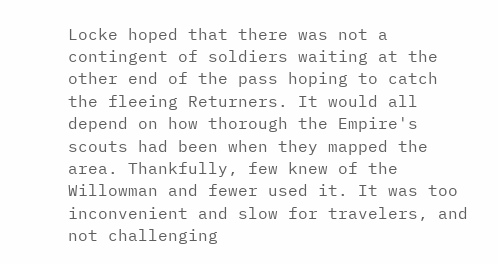Locke hoped that there was not a contingent of soldiers waiting at the other end of the pass hoping to catch the fleeing Returners. It would all depend on how thorough the Empire's scouts had been when they mapped the area. Thankfully, few knew of the Willowman and fewer used it. It was too inconvenient and slow for travelers, and not challenging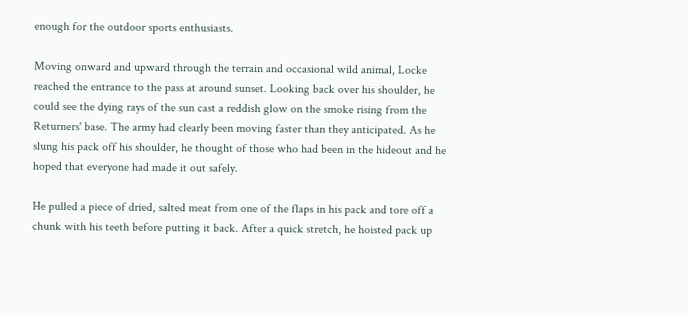enough for the outdoor sports enthusiasts.

Moving onward and upward through the terrain and occasional wild animal, Locke reached the entrance to the pass at around sunset. Looking back over his shoulder, he could see the dying rays of the sun cast a reddish glow on the smoke rising from the Returners' base. The army had clearly been moving faster than they anticipated. As he slung his pack off his shoulder, he thought of those who had been in the hideout and he hoped that everyone had made it out safely.

He pulled a piece of dried, salted meat from one of the flaps in his pack and tore off a chunk with his teeth before putting it back. After a quick stretch, he hoisted pack up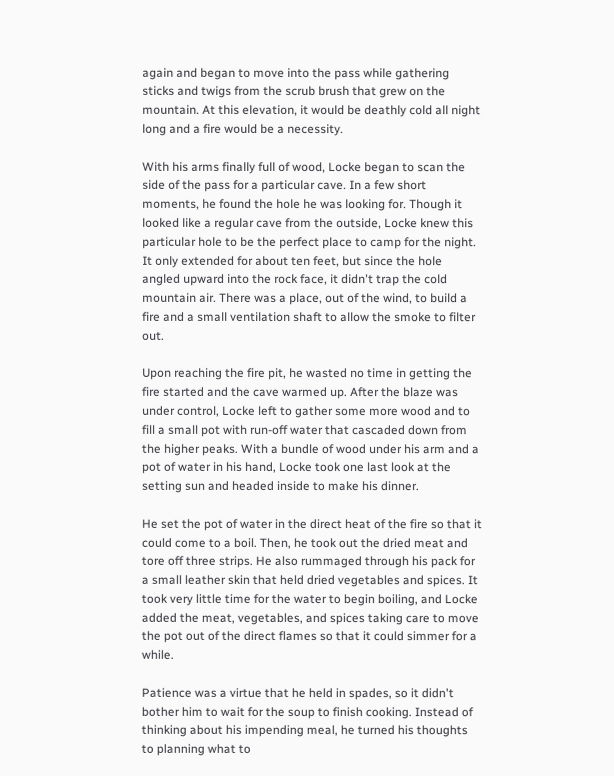again and began to move into the pass while gathering sticks and twigs from the scrub brush that grew on the mountain. At this elevation, it would be deathly cold all night long and a fire would be a necessity.

With his arms finally full of wood, Locke began to scan the side of the pass for a particular cave. In a few short moments, he found the hole he was looking for. Though it looked like a regular cave from the outside, Locke knew this particular hole to be the perfect place to camp for the night. It only extended for about ten feet, but since the hole angled upward into the rock face, it didn't trap the cold mountain air. There was a place, out of the wind, to build a fire and a small ventilation shaft to allow the smoke to filter out.

Upon reaching the fire pit, he wasted no time in getting the fire started and the cave warmed up. After the blaze was under control, Locke left to gather some more wood and to fill a small pot with run-off water that cascaded down from the higher peaks. With a bundle of wood under his arm and a pot of water in his hand, Locke took one last look at the setting sun and headed inside to make his dinner.

He set the pot of water in the direct heat of the fire so that it could come to a boil. Then, he took out the dried meat and tore off three strips. He also rummaged through his pack for a small leather skin that held dried vegetables and spices. It took very little time for the water to begin boiling, and Locke added the meat, vegetables, and spices taking care to move the pot out of the direct flames so that it could simmer for a while.

Patience was a virtue that he held in spades, so it didn't bother him to wait for the soup to finish cooking. Instead of thinking about his impending meal, he turned his thoughts to planning what to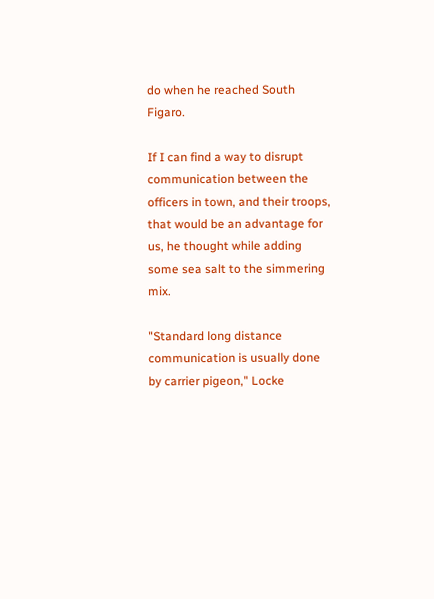do when he reached South Figaro.

If I can find a way to disrupt communication between the officers in town, and their troops, that would be an advantage for us, he thought while adding some sea salt to the simmering mix.

"Standard long distance communication is usually done by carrier pigeon," Locke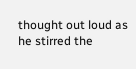thought out loud as he stirred the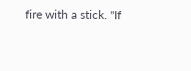fire with a stick. "If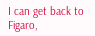I can get back to Figaro,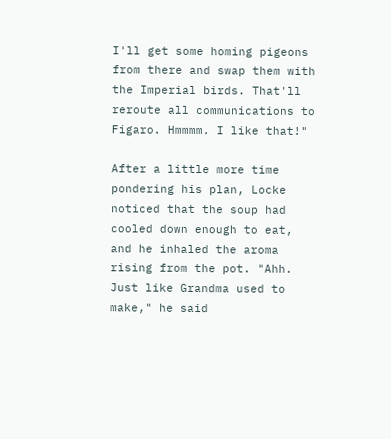I'll get some homing pigeons from there and swap them with the Imperial birds. That'll reroute all communications to Figaro. Hmmmm. I like that!"

After a little more time pondering his plan, Locke noticed that the soup had cooled down enough to eat, and he inhaled the aroma rising from the pot. "Ahh. Just like Grandma used to make," he said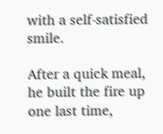with a self-satisfied smile.

After a quick meal, he built the fire up one last time,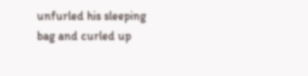unfurled his sleeping bag and curled up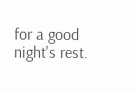for a good night's rest.